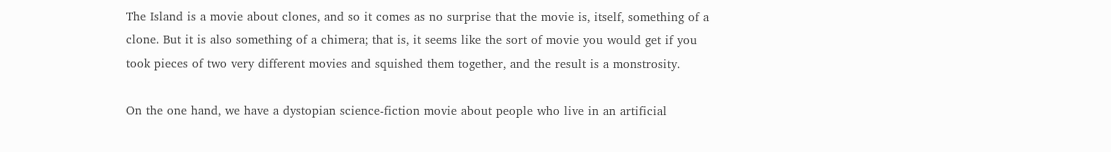The Island is a movie about clones, and so it comes as no surprise that the movie is, itself, something of a clone. But it is also something of a chimera; that is, it seems like the sort of movie you would get if you took pieces of two very different movies and squished them together, and the result is a monstrosity.

On the one hand, we have a dystopian science-fiction movie about people who live in an artificial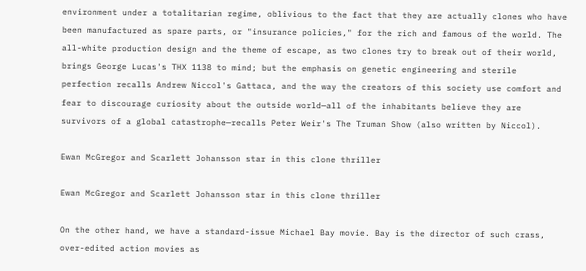environment under a totalitarian regime, oblivious to the fact that they are actually clones who have been manufactured as spare parts, or "insurance policies," for the rich and famous of the world. The all-white production design and the theme of escape, as two clones try to break out of their world, brings George Lucas's THX 1138 to mind; but the emphasis on genetic engineering and sterile perfection recalls Andrew Niccol's Gattaca, and the way the creators of this society use comfort and fear to discourage curiosity about the outside world—all of the inhabitants believe they are survivors of a global catastrophe—recalls Peter Weir's The Truman Show (also written by Niccol).

Ewan McGregor and Scarlett Johansson star in this clone thriller

Ewan McGregor and Scarlett Johansson star in this clone thriller

On the other hand, we have a standard-issue Michael Bay movie. Bay is the director of such crass, over-edited action movies as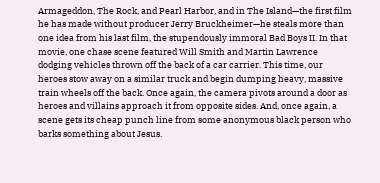Armageddon, The Rock, and Pearl Harbor, and in The Island—the first film he has made without producer Jerry Bruckheimer—he steals more than one idea from his last film, the stupendously immoral Bad Boys II. In that movie, one chase scene featured Will Smith and Martin Lawrence dodging vehicles thrown off the back of a car carrier. This time, our heroes stow away on a similar truck and begin dumping heavy, massive train wheels off the back. Once again, the camera pivots around a door as heroes and villains approach it from opposite sides. And, once again, a scene gets its cheap punch line from some anonymous black person who barks something about Jesus.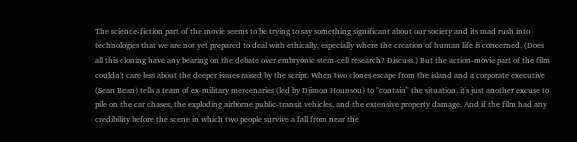The science-fiction part of the movie seems to be trying to say something significant about our society and its mad rush into technologies that we are not yet prepared to deal with ethically, especially where the creation of human life is concerned. (Does all this cloning have any bearing on the debate over embryonic stem-cell research? Discuss.) But the action-movie part of the film couldn't care less about the deeper issues raised by the script. When two clones escape from the island and a corporate executive (Sean Bean) tells a team of ex-military mercenaries (led by Djimon Hounsou) to "contain" the situation, it's just another excuse to pile on the car chases, the exploding airborne public-transit vehicles, and the extensive property damage. And if the film had any credibility before the scene in which two people survive a fall from near the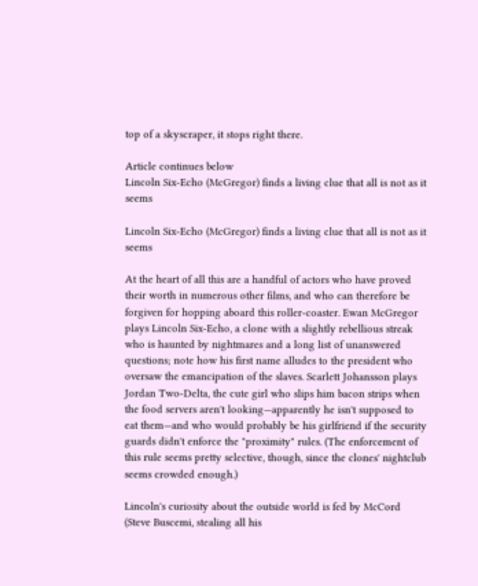top of a skyscraper, it stops right there.

Article continues below
Lincoln Six-Echo (McGregor) finds a living clue that all is not as it seems

Lincoln Six-Echo (McGregor) finds a living clue that all is not as it seems

At the heart of all this are a handful of actors who have proved their worth in numerous other films, and who can therefore be forgiven for hopping aboard this roller-coaster. Ewan McGregor plays Lincoln Six-Echo, a clone with a slightly rebellious streak who is haunted by nightmares and a long list of unanswered questions; note how his first name alludes to the president who oversaw the emancipation of the slaves. Scarlett Johansson plays Jordan Two-Delta, the cute girl who slips him bacon strips when the food servers aren't looking—apparently he isn't supposed to eat them—and who would probably be his girlfriend if the security guards didn't enforce the "proximity" rules. (The enforcement of this rule seems pretty selective, though, since the clones' nightclub seems crowded enough.)

Lincoln's curiosity about the outside world is fed by McCord (Steve Buscemi, stealing all his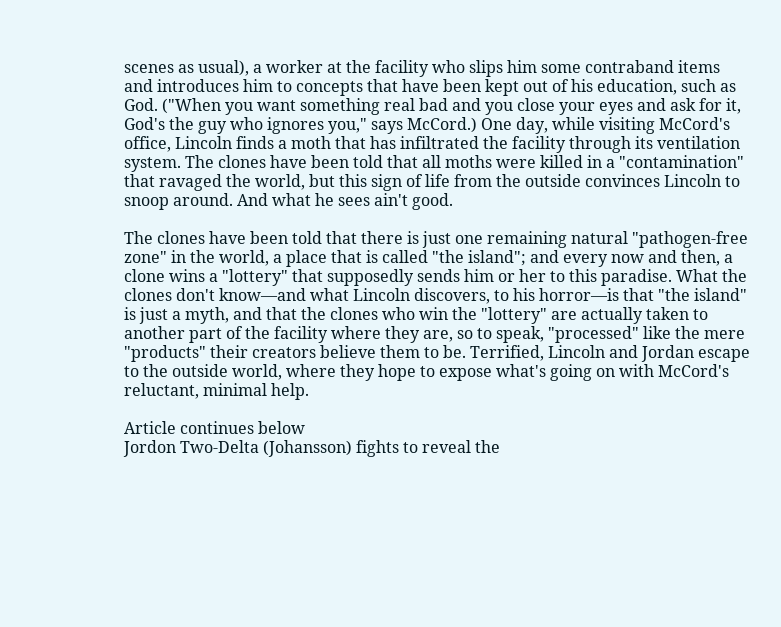scenes as usual), a worker at the facility who slips him some contraband items and introduces him to concepts that have been kept out of his education, such as God. ("When you want something real bad and you close your eyes and ask for it, God's the guy who ignores you," says McCord.) One day, while visiting McCord's office, Lincoln finds a moth that has infiltrated the facility through its ventilation system. The clones have been told that all moths were killed in a "contamination" that ravaged the world, but this sign of life from the outside convinces Lincoln to snoop around. And what he sees ain't good.

The clones have been told that there is just one remaining natural "pathogen-free zone" in the world, a place that is called "the island"; and every now and then, a clone wins a "lottery" that supposedly sends him or her to this paradise. What the clones don't know—and what Lincoln discovers, to his horror—is that "the island" is just a myth, and that the clones who win the "lottery" are actually taken to another part of the facility where they are, so to speak, "processed" like the mere "products" their creators believe them to be. Terrified, Lincoln and Jordan escape to the outside world, where they hope to expose what's going on with McCord's reluctant, minimal help.

Article continues below
Jordon Two-Delta (Johansson) fights to reveal the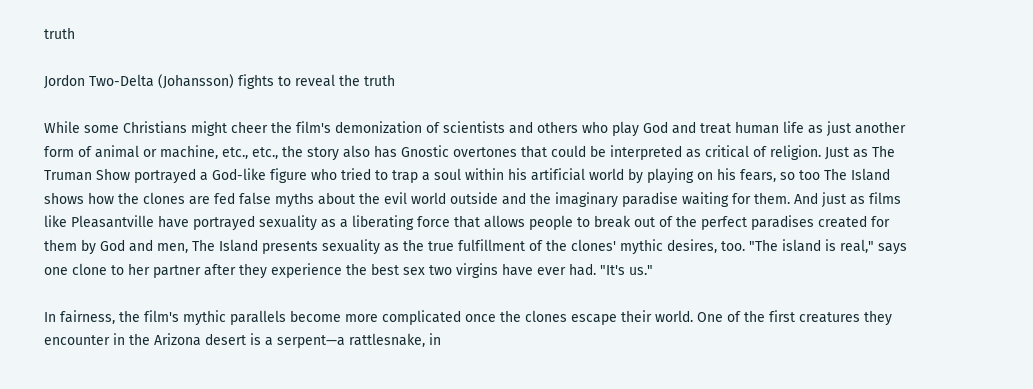truth

Jordon Two-Delta (Johansson) fights to reveal the truth

While some Christians might cheer the film's demonization of scientists and others who play God and treat human life as just another form of animal or machine, etc., etc., the story also has Gnostic overtones that could be interpreted as critical of religion. Just as The Truman Show portrayed a God-like figure who tried to trap a soul within his artificial world by playing on his fears, so too The Island shows how the clones are fed false myths about the evil world outside and the imaginary paradise waiting for them. And just as films like Pleasantville have portrayed sexuality as a liberating force that allows people to break out of the perfect paradises created for them by God and men, The Island presents sexuality as the true fulfillment of the clones' mythic desires, too. "The island is real," says one clone to her partner after they experience the best sex two virgins have ever had. "It's us."

In fairness, the film's mythic parallels become more complicated once the clones escape their world. One of the first creatures they encounter in the Arizona desert is a serpent—a rattlesnake, in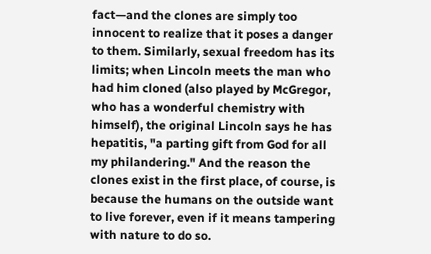fact—and the clones are simply too innocent to realize that it poses a danger to them. Similarly, sexual freedom has its limits; when Lincoln meets the man who had him cloned (also played by McGregor, who has a wonderful chemistry with himself), the original Lincoln says he has hepatitis, "a parting gift from God for all my philandering." And the reason the clones exist in the first place, of course, is because the humans on the outside want to live forever, even if it means tampering with nature to do so.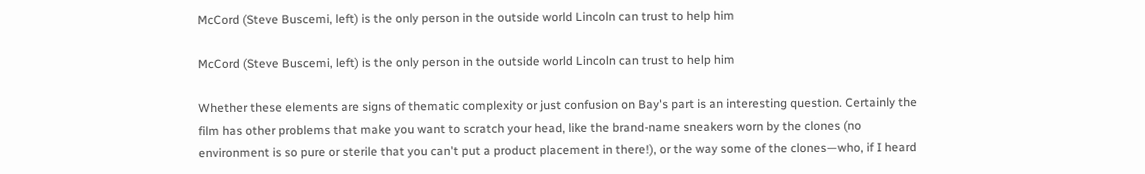McCord (Steve Buscemi, left) is the only person in the outside world Lincoln can trust to help him

McCord (Steve Buscemi, left) is the only person in the outside world Lincoln can trust to help him

Whether these elements are signs of thematic complexity or just confusion on Bay's part is an interesting question. Certainly the film has other problems that make you want to scratch your head, like the brand-name sneakers worn by the clones (no environment is so pure or sterile that you can't put a product placement in there!), or the way some of the clones—who, if I heard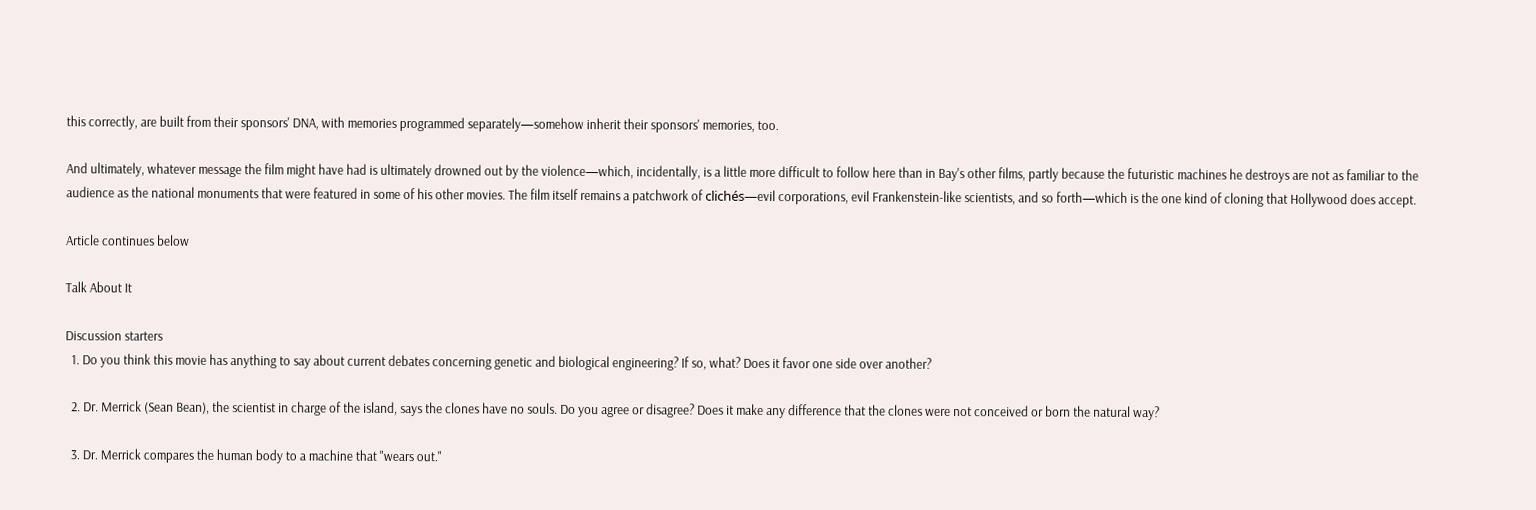this correctly, are built from their sponsors' DNA, with memories programmed separately—somehow inherit their sponsors' memories, too.

And ultimately, whatever message the film might have had is ultimately drowned out by the violence—which, incidentally, is a little more difficult to follow here than in Bay's other films, partly because the futuristic machines he destroys are not as familiar to the audience as the national monuments that were featured in some of his other movies. The film itself remains a patchwork of clichés—evil corporations, evil Frankenstein-like scientists, and so forth—which is the one kind of cloning that Hollywood does accept.

Article continues below

Talk About It

Discussion starters
  1. Do you think this movie has anything to say about current debates concerning genetic and biological engineering? If so, what? Does it favor one side over another?

  2. Dr. Merrick (Sean Bean), the scientist in charge of the island, says the clones have no souls. Do you agree or disagree? Does it make any difference that the clones were not conceived or born the natural way?

  3. Dr. Merrick compares the human body to a machine that "wears out."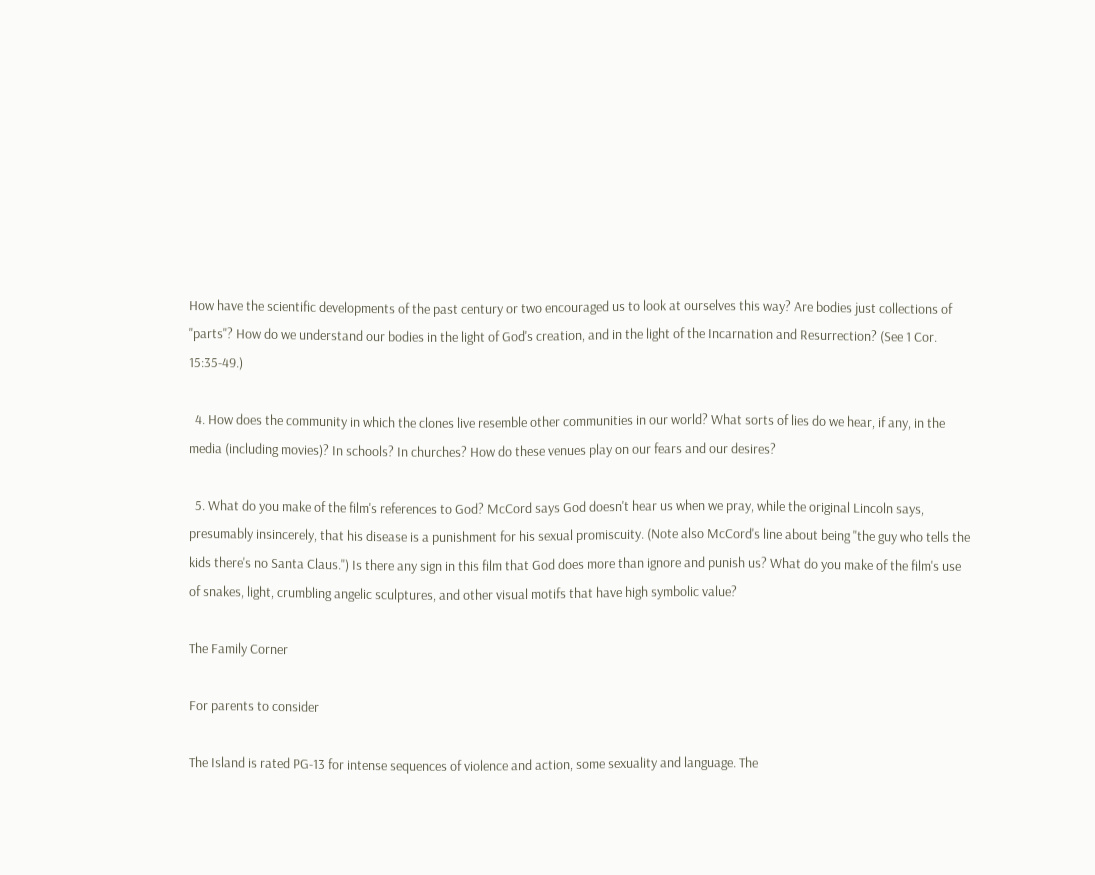How have the scientific developments of the past century or two encouraged us to look at ourselves this way? Are bodies just collections of "parts"? How do we understand our bodies in the light of God's creation, and in the light of the Incarnation and Resurrection? (See 1 Cor. 15:35-49.)

  4. How does the community in which the clones live resemble other communities in our world? What sorts of lies do we hear, if any, in the media (including movies)? In schools? In churches? How do these venues play on our fears and our desires?

  5. What do you make of the film's references to God? McCord says God doesn't hear us when we pray, while the original Lincoln says, presumably insincerely, that his disease is a punishment for his sexual promiscuity. (Note also McCord's line about being "the guy who tells the kids there's no Santa Claus.") Is there any sign in this film that God does more than ignore and punish us? What do you make of the film's use of snakes, light, crumbling angelic sculptures, and other visual motifs that have high symbolic value?

The Family Corner

For parents to consider

The Island is rated PG-13 for intense sequences of violence and action, some sexuality and language. The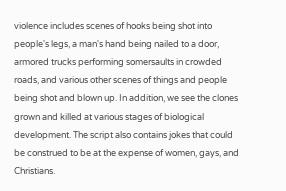violence includes scenes of hooks being shot into people's legs, a man's hand being nailed to a door, armored trucks performing somersaults in crowded roads, and various other scenes of things and people being shot and blown up. In addition, we see the clones grown and killed at various stages of biological development. The script also contains jokes that could be construed to be at the expense of women, gays, and Christians.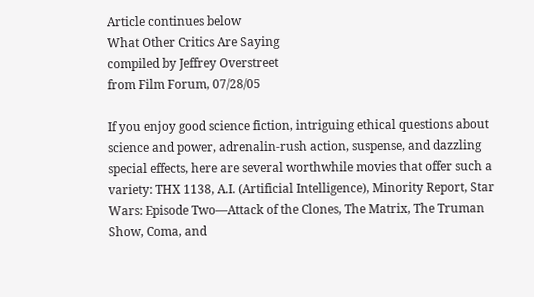Article continues below
What Other Critics Are Saying
compiled by Jeffrey Overstreet
from Film Forum, 07/28/05

If you enjoy good science fiction, intriguing ethical questions about science and power, adrenalin-rush action, suspense, and dazzling special effects, here are several worthwhile movies that offer such a variety: THX 1138, A.I. (Artificial Intelligence), Minority Report, Star Wars: Episode Two—Attack of the Clones, The Matrix, The Truman Show, Coma, and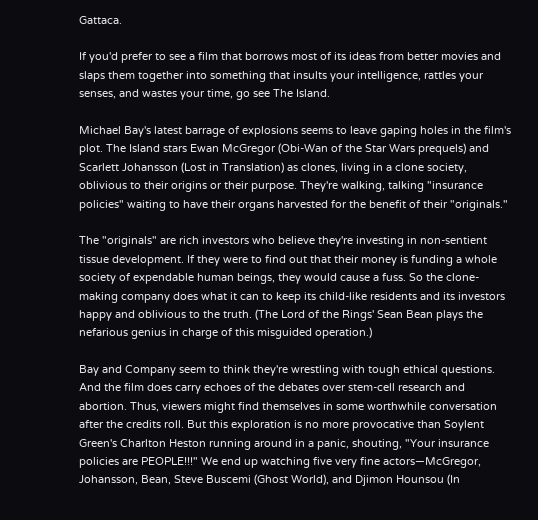Gattaca.

If you'd prefer to see a film that borrows most of its ideas from better movies and slaps them together into something that insults your intelligence, rattles your senses, and wastes your time, go see The Island.

Michael Bay's latest barrage of explosions seems to leave gaping holes in the film's plot. The Island stars Ewan McGregor (Obi-Wan of the Star Wars prequels) and Scarlett Johansson (Lost in Translation) as clones, living in a clone society, oblivious to their origins or their purpose. They're walking, talking "insurance policies" waiting to have their organs harvested for the benefit of their "originals."

The "originals" are rich investors who believe they're investing in non-sentient tissue development. If they were to find out that their money is funding a whole society of expendable human beings, they would cause a fuss. So the clone-making company does what it can to keep its child-like residents and its investors happy and oblivious to the truth. (The Lord of the Rings' Sean Bean plays the nefarious genius in charge of this misguided operation.)

Bay and Company seem to think they're wrestling with tough ethical questions. And the film does carry echoes of the debates over stem-cell research and abortion. Thus, viewers might find themselves in some worthwhile conversation after the credits roll. But this exploration is no more provocative than Soylent Green's Charlton Heston running around in a panic, shouting, "Your insurance policies are PEOPLE!!!" We end up watching five very fine actors—McGregor, Johansson, Bean, Steve Buscemi (Ghost World), and Djimon Hounsou (In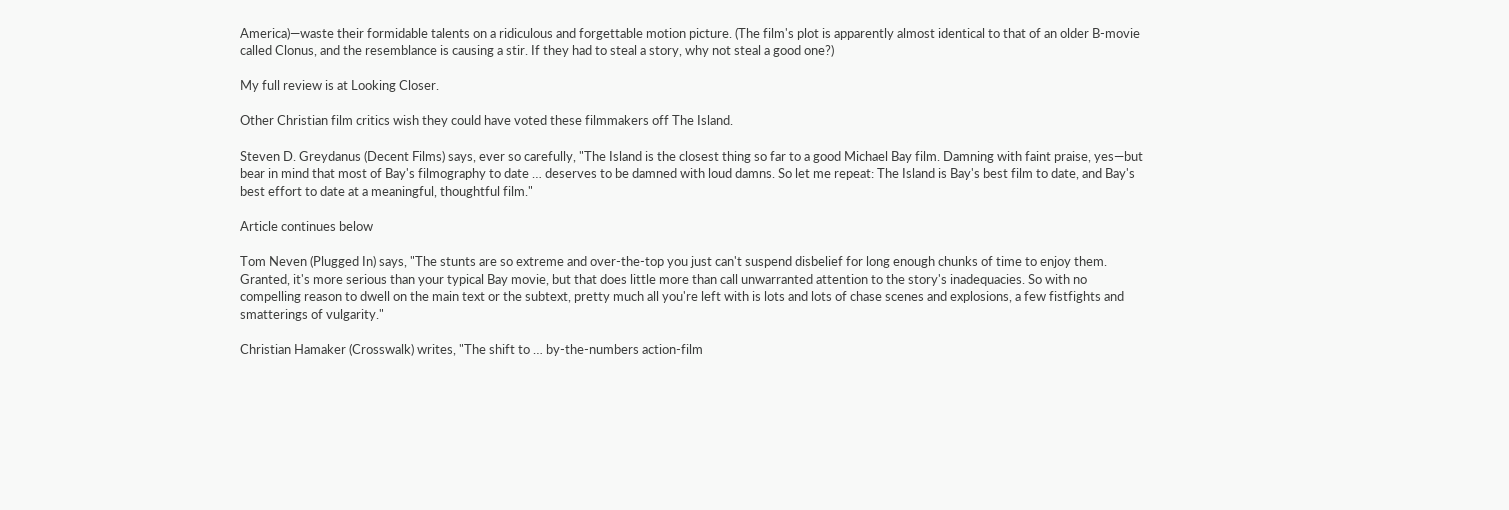America)—waste their formidable talents on a ridiculous and forgettable motion picture. (The film's plot is apparently almost identical to that of an older B-movie called Clonus, and the resemblance is causing a stir. If they had to steal a story, why not steal a good one?)

My full review is at Looking Closer.

Other Christian film critics wish they could have voted these filmmakers off The Island.

Steven D. Greydanus (Decent Films) says, ever so carefully, "The Island is the closest thing so far to a good Michael Bay film. Damning with faint praise, yes—but bear in mind that most of Bay's filmography to date … deserves to be damned with loud damns. So let me repeat: The Island is Bay's best film to date, and Bay's best effort to date at a meaningful, thoughtful film."

Article continues below

Tom Neven (Plugged In) says, "The stunts are so extreme and over-the-top you just can't suspend disbelief for long enough chunks of time to enjoy them. Granted, it's more serious than your typical Bay movie, but that does little more than call unwarranted attention to the story's inadequacies. So with no compelling reason to dwell on the main text or the subtext, pretty much all you're left with is lots and lots of chase scenes and explosions, a few fistfights and smatterings of vulgarity."

Christian Hamaker (Crosswalk) writes, "The shift to … by-the-numbers action-film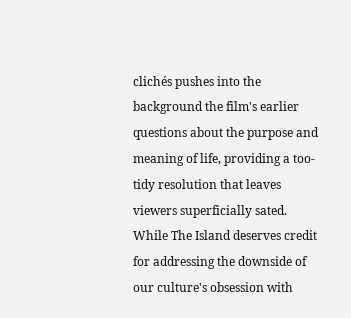clichés pushes into the background the film's earlier questions about the purpose and meaning of life, providing a too-tidy resolution that leaves viewers superficially sated. While The Island deserves credit for addressing the downside of our culture's obsession with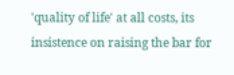'quality of life' at all costs, its insistence on raising the bar for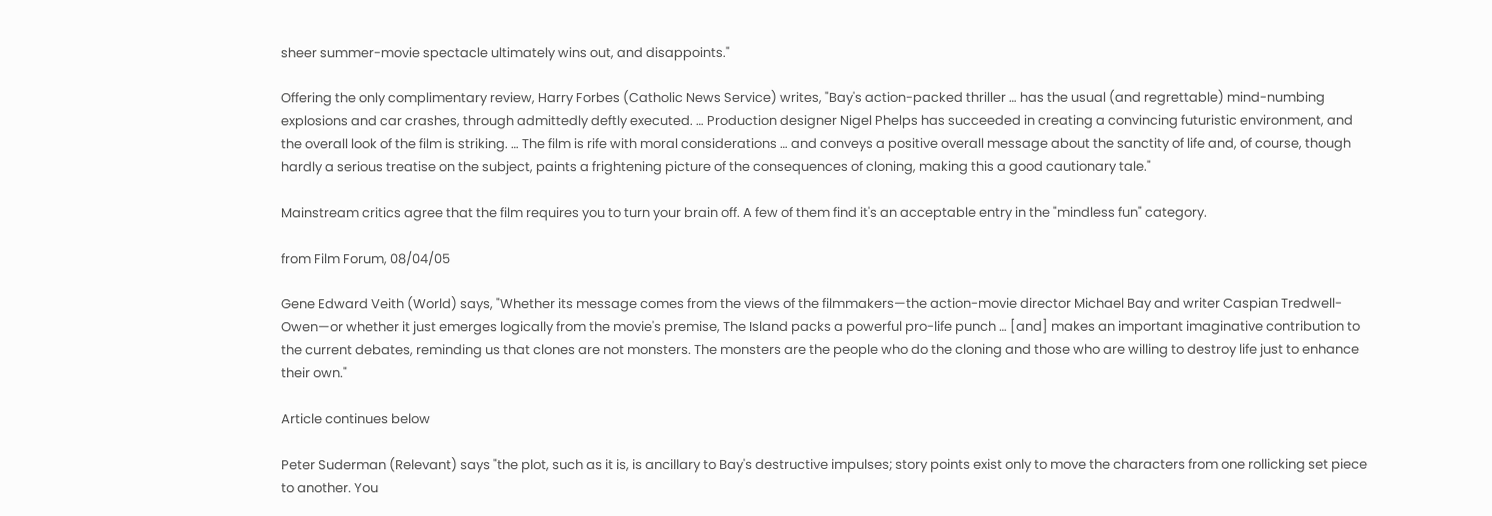sheer summer-movie spectacle ultimately wins out, and disappoints."

Offering the only complimentary review, Harry Forbes (Catholic News Service) writes, "Bay's action-packed thriller … has the usual (and regrettable) mind-numbing explosions and car crashes, through admittedly deftly executed. … Production designer Nigel Phelps has succeeded in creating a convincing futuristic environment, and the overall look of the film is striking. … The film is rife with moral considerations … and conveys a positive overall message about the sanctity of life and, of course, though hardly a serious treatise on the subject, paints a frightening picture of the consequences of cloning, making this a good cautionary tale."

Mainstream critics agree that the film requires you to turn your brain off. A few of them find it's an acceptable entry in the "mindless fun" category.

from Film Forum, 08/04/05

Gene Edward Veith (World) says, "Whether its message comes from the views of the filmmakers—the action-movie director Michael Bay and writer Caspian Tredwell-Owen—or whether it just emerges logically from the movie's premise, The Island packs a powerful pro-life punch … [and] makes an important imaginative contribution to the current debates, reminding us that clones are not monsters. The monsters are the people who do the cloning and those who are willing to destroy life just to enhance their own."

Article continues below

Peter Suderman (Relevant) says "the plot, such as it is, is ancillary to Bay's destructive impulses; story points exist only to move the characters from one rollicking set piece to another. You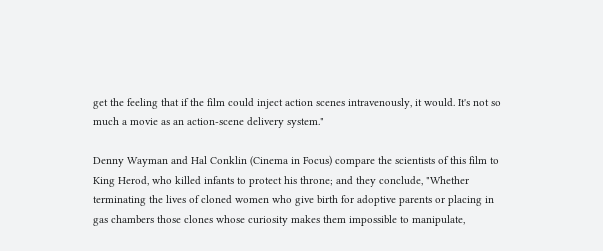get the feeling that if the film could inject action scenes intravenously, it would. It's not so much a movie as an action-scene delivery system."

Denny Wayman and Hal Conklin (Cinema in Focus) compare the scientists of this film to King Herod, who killed infants to protect his throne; and they conclude, "Whether terminating the lives of cloned women who give birth for adoptive parents or placing in gas chambers those clones whose curiosity makes them impossible to manipulate,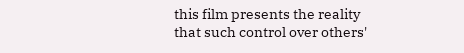this film presents the reality that such control over others'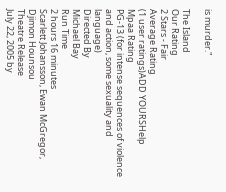is murder."

The Island
Our Rating
2 Stars - Fair
Average Rating
(1 user ratings)ADD YOURSHelp
Mpaa Rating
PG-13 (for intense sequences of violence and action, some sexuality and language)
Directed By
Michael Bay
Run Time
2 hours 16 minutes
Scarlett Johansson, Ewan McGregor, Djimon Hounsou
Theatre Release
July 22, 2005 by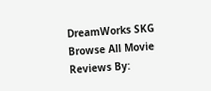DreamWorks SKG
Browse All Movie Reviews By: